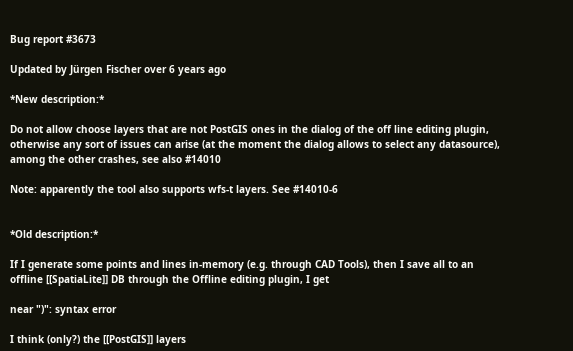Bug report #3673

Updated by Jürgen Fischer over 6 years ago

*New description:*

Do not allow choose layers that are not PostGIS ones in the dialog of the off line editing plugin, otherwise any sort of issues can arise (at the moment the dialog allows to select any datasource), among the other crashes, see also #14010

Note: apparently the tool also supports wfs-t layers. See #14010-6


*Old description:*

If I generate some points and lines in-memory (e.g. through CAD Tools), then I save all to an offline [[SpatiaLite]] DB through the Offline editing plugin, I get

near ")": syntax error

I think (only?) the [[PostGIS]] layers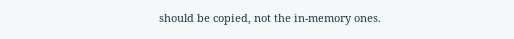should be copied, not the in-memory ones.